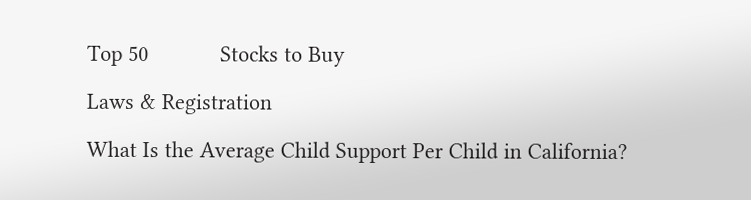Top 50            Stocks to Buy

Laws & Registration

What Is the Average Child Support Per Child in California?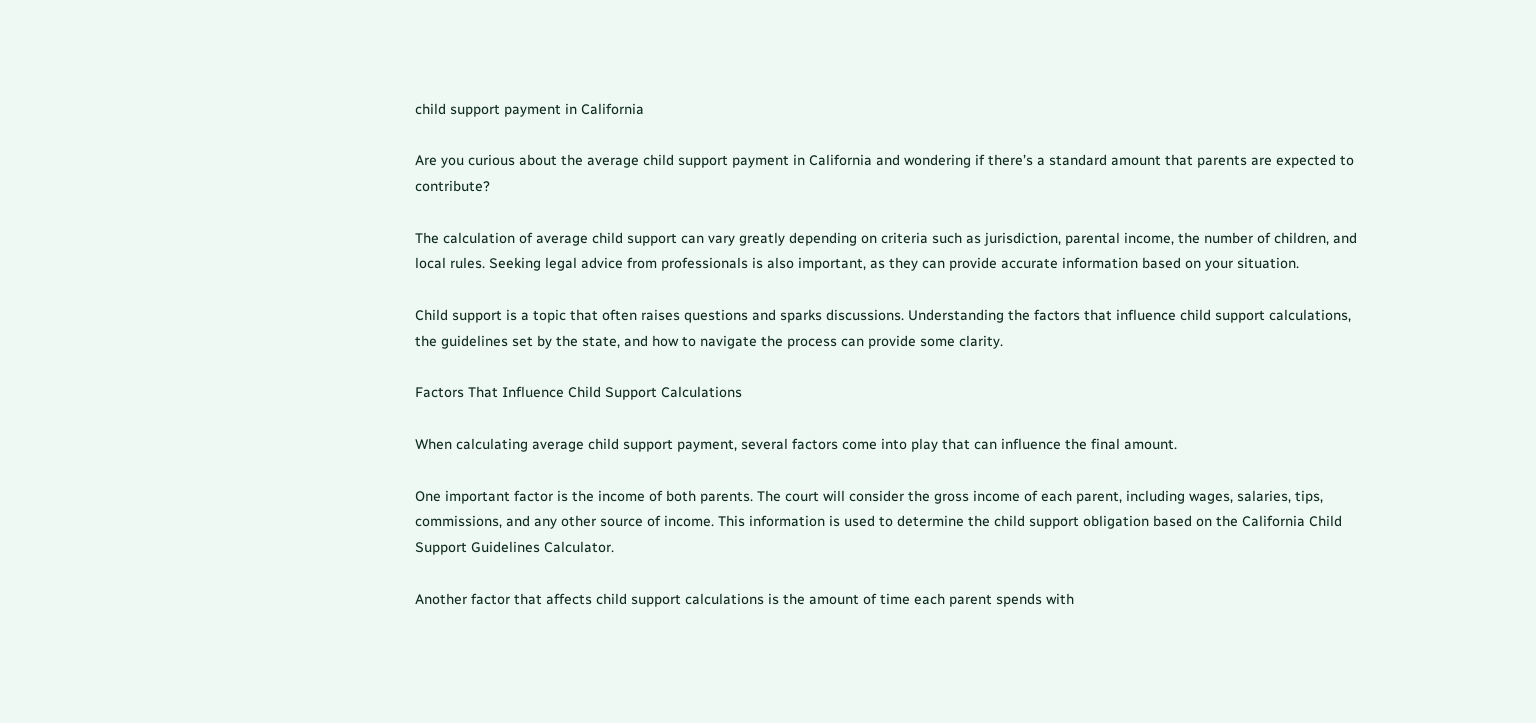child support payment in California

Are you curious about the average child support payment in California and wondering if there’s a standard amount that parents are expected to contribute?

The calculation of average child support can vary greatly depending on criteria such as jurisdiction, parental income, the number of children, and local rules. Seeking legal advice from professionals is also important, as they can provide accurate information based on your situation.

Child support is a topic that often raises questions and sparks discussions. Understanding the factors that influence child support calculations, the guidelines set by the state, and how to navigate the process can provide some clarity.

Factors That Influence Child Support Calculations

When calculating average child support payment, several factors come into play that can influence the final amount.

One important factor is the income of both parents. The court will consider the gross income of each parent, including wages, salaries, tips, commissions, and any other source of income. This information is used to determine the child support obligation based on the California Child Support Guidelines Calculator.

Another factor that affects child support calculations is the amount of time each parent spends with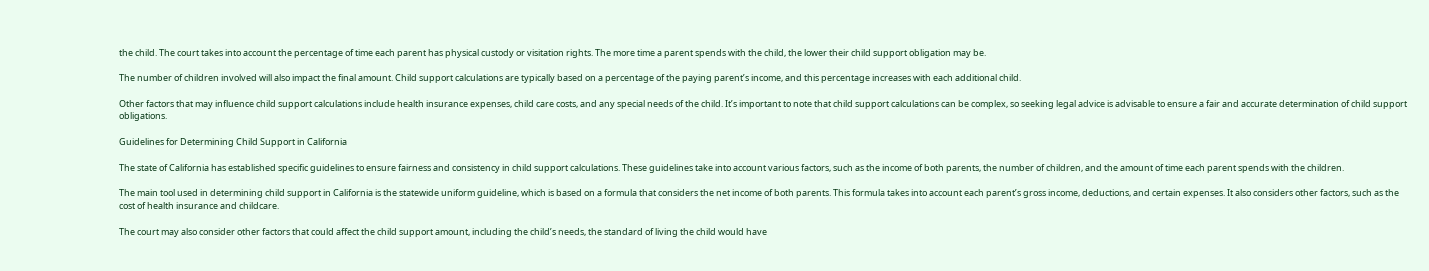the child. The court takes into account the percentage of time each parent has physical custody or visitation rights. The more time a parent spends with the child, the lower their child support obligation may be.

The number of children involved will also impact the final amount. Child support calculations are typically based on a percentage of the paying parent’s income, and this percentage increases with each additional child.

Other factors that may influence child support calculations include health insurance expenses, child care costs, and any special needs of the child. It’s important to note that child support calculations can be complex, so seeking legal advice is advisable to ensure a fair and accurate determination of child support obligations.

Guidelines for Determining Child Support in California

The state of California has established specific guidelines to ensure fairness and consistency in child support calculations. These guidelines take into account various factors, such as the income of both parents, the number of children, and the amount of time each parent spends with the children.

The main tool used in determining child support in California is the statewide uniform guideline, which is based on a formula that considers the net income of both parents. This formula takes into account each parent’s gross income, deductions, and certain expenses. It also considers other factors, such as the cost of health insurance and childcare.

The court may also consider other factors that could affect the child support amount, including the child’s needs, the standard of living the child would have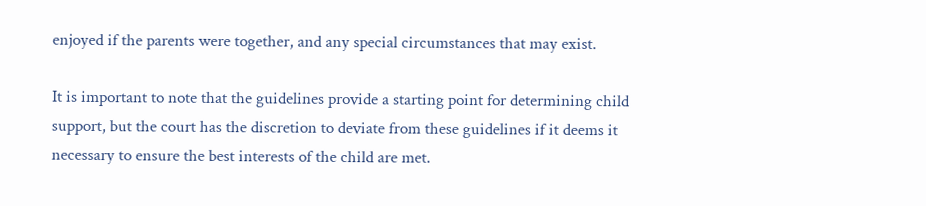enjoyed if the parents were together, and any special circumstances that may exist.

It is important to note that the guidelines provide a starting point for determining child support, but the court has the discretion to deviate from these guidelines if it deems it necessary to ensure the best interests of the child are met.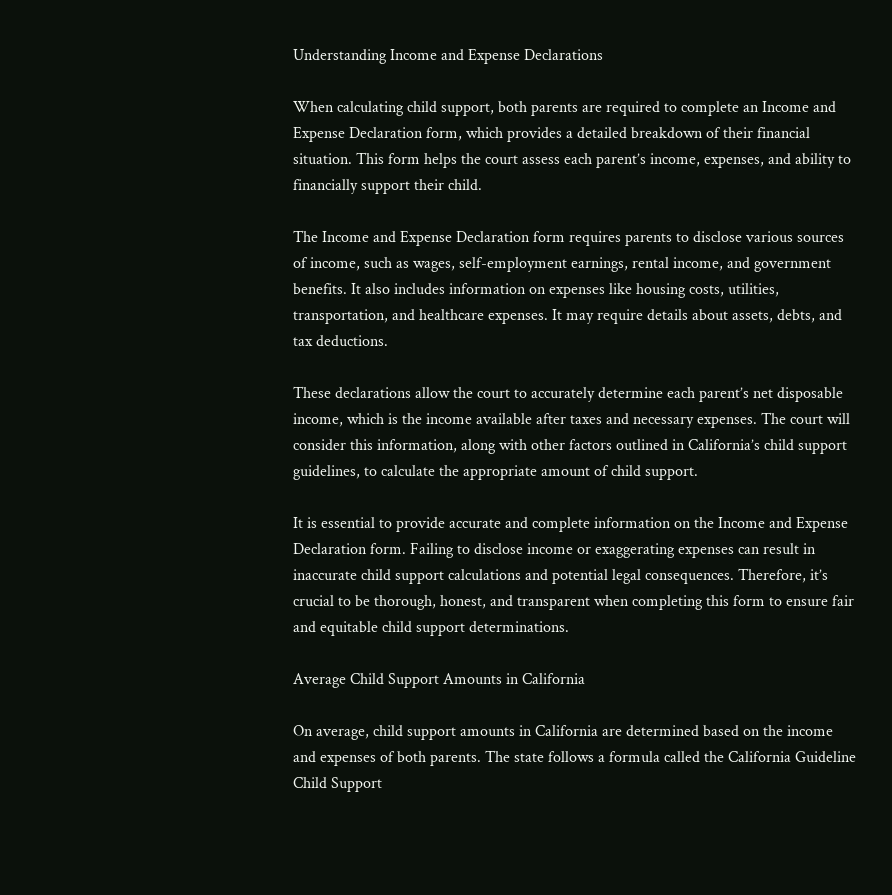Understanding Income and Expense Declarations

When calculating child support, both parents are required to complete an Income and Expense Declaration form, which provides a detailed breakdown of their financial situation. This form helps the court assess each parent’s income, expenses, and ability to financially support their child.

The Income and Expense Declaration form requires parents to disclose various sources of income, such as wages, self-employment earnings, rental income, and government benefits. It also includes information on expenses like housing costs, utilities, transportation, and healthcare expenses. It may require details about assets, debts, and tax deductions.

These declarations allow the court to accurately determine each parent’s net disposable income, which is the income available after taxes and necessary expenses. The court will consider this information, along with other factors outlined in California’s child support guidelines, to calculate the appropriate amount of child support.

It is essential to provide accurate and complete information on the Income and Expense Declaration form. Failing to disclose income or exaggerating expenses can result in inaccurate child support calculations and potential legal consequences. Therefore, it’s crucial to be thorough, honest, and transparent when completing this form to ensure fair and equitable child support determinations.

Average Child Support Amounts in California

On average, child support amounts in California are determined based on the income and expenses of both parents. The state follows a formula called the California Guideline Child Support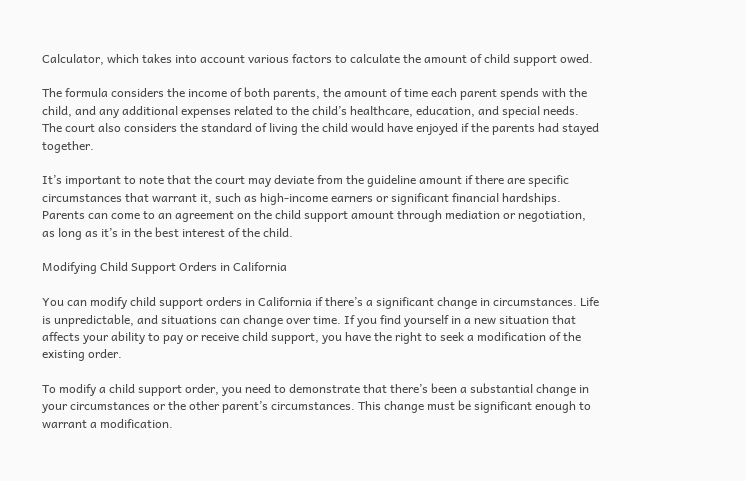Calculator, which takes into account various factors to calculate the amount of child support owed.

The formula considers the income of both parents, the amount of time each parent spends with the child, and any additional expenses related to the child’s healthcare, education, and special needs. The court also considers the standard of living the child would have enjoyed if the parents had stayed together.

It’s important to note that the court may deviate from the guideline amount if there are specific circumstances that warrant it, such as high-income earners or significant financial hardships. Parents can come to an agreement on the child support amount through mediation or negotiation, as long as it’s in the best interest of the child.

Modifying Child Support Orders in California

You can modify child support orders in California if there’s a significant change in circumstances. Life is unpredictable, and situations can change over time. If you find yourself in a new situation that affects your ability to pay or receive child support, you have the right to seek a modification of the existing order.

To modify a child support order, you need to demonstrate that there’s been a substantial change in your circumstances or the other parent’s circumstances. This change must be significant enough to warrant a modification.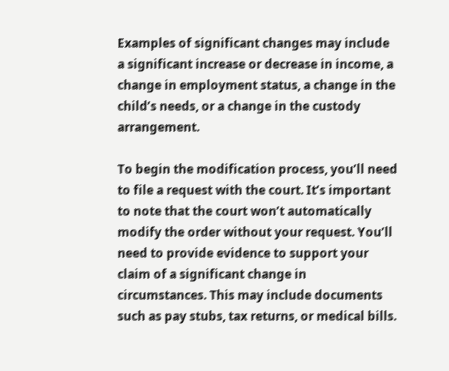Examples of significant changes may include a significant increase or decrease in income, a change in employment status, a change in the child’s needs, or a change in the custody arrangement.

To begin the modification process, you’ll need to file a request with the court. It’s important to note that the court won’t automatically modify the order without your request. You’ll need to provide evidence to support your claim of a significant change in circumstances. This may include documents such as pay stubs, tax returns, or medical bills.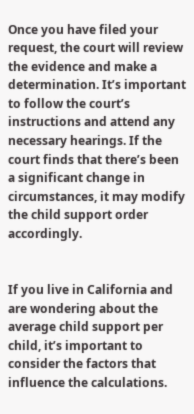Once you have filed your request, the court will review the evidence and make a determination. It’s important to follow the court’s instructions and attend any necessary hearings. If the court finds that there’s been a significant change in circumstances, it may modify the child support order accordingly.


If you live in California and are wondering about the average child support per child, it’s important to consider the factors that influence the calculations.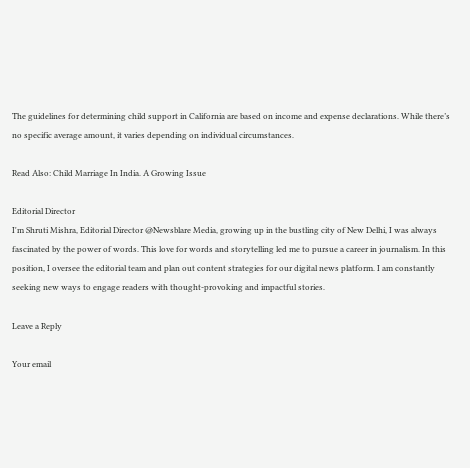The guidelines for determining child support in California are based on income and expense declarations. While there’s no specific average amount, it varies depending on individual circumstances.

Read Also: Child Marriage In India. A Growing Issue

Editorial Director
I'm Shruti Mishra, Editorial Director @Newsblare Media, growing up in the bustling city of New Delhi, I was always fascinated by the power of words. This love for words and storytelling led me to pursue a career in journalism. In this position, I oversee the editorial team and plan out content strategies for our digital news platform. I am constantly seeking new ways to engage readers with thought-provoking and impactful stories.

Leave a Reply

Your email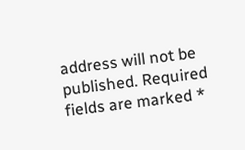address will not be published. Required fields are marked *